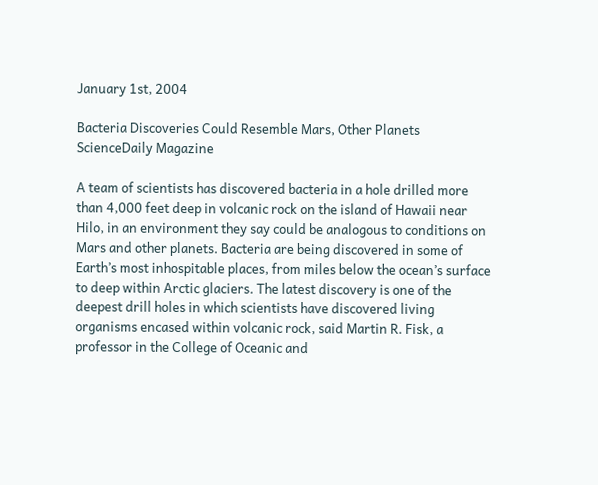January 1st, 2004

Bacteria Discoveries Could Resemble Mars, Other Planets ScienceDaily Magazine

A team of scientists has discovered bacteria in a hole drilled more than 4,000 feet deep in volcanic rock on the island of Hawaii near Hilo, in an environment they say could be analogous to conditions on Mars and other planets. Bacteria are being discovered in some of Earth’s most inhospitable places, from miles below the ocean’s surface to deep within Arctic glaciers. The latest discovery is one of the deepest drill holes in which scientists have discovered living organisms encased within volcanic rock, said Martin R. Fisk, a professor in the College of Oceanic and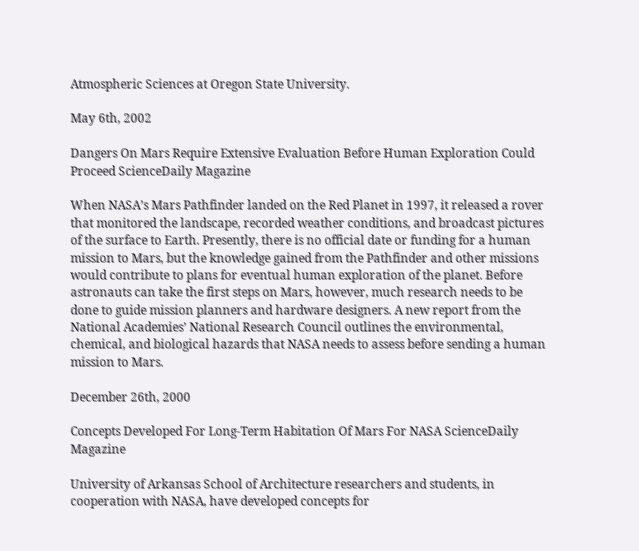Atmospheric Sciences at Oregon State University.

May 6th, 2002

Dangers On Mars Require Extensive Evaluation Before Human Exploration Could Proceed ScienceDaily Magazine

When NASA’s Mars Pathfinder landed on the Red Planet in 1997, it released a rover that monitored the landscape, recorded weather conditions, and broadcast pictures of the surface to Earth. Presently, there is no official date or funding for a human mission to Mars, but the knowledge gained from the Pathfinder and other missions would contribute to plans for eventual human exploration of the planet. Before astronauts can take the first steps on Mars, however, much research needs to be done to guide mission planners and hardware designers. A new report from the National Academies’ National Research Council outlines the environmental, chemical, and biological hazards that NASA needs to assess before sending a human mission to Mars.

December 26th, 2000

Concepts Developed For Long-Term Habitation Of Mars For NASA ScienceDaily Magazine

University of Arkansas School of Architecture researchers and students, in cooperation with NASA, have developed concepts for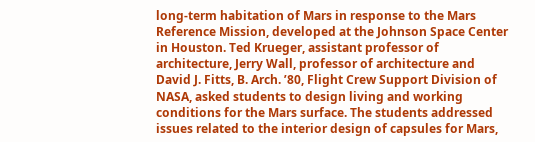long-term habitation of Mars in response to the Mars Reference Mission, developed at the Johnson Space Center in Houston. Ted Krueger, assistant professor of architecture, Jerry Wall, professor of architecture and David J. Fitts, B. Arch. ’80, Flight Crew Support Division of NASA, asked students to design living and working conditions for the Mars surface. The students addressed issues related to the interior design of capsules for Mars,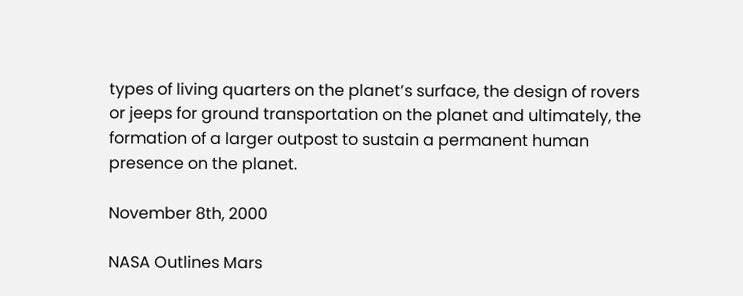types of living quarters on the planet’s surface, the design of rovers or jeeps for ground transportation on the planet and ultimately, the formation of a larger outpost to sustain a permanent human presence on the planet.

November 8th, 2000

NASA Outlines Mars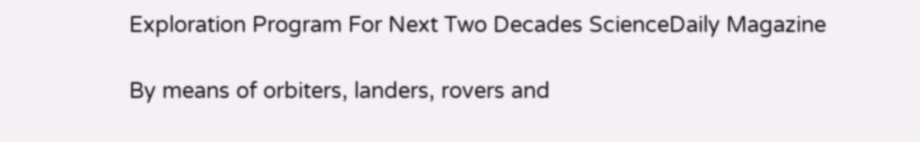Exploration Program For Next Two Decades ScienceDaily Magazine

By means of orbiters, landers, rovers and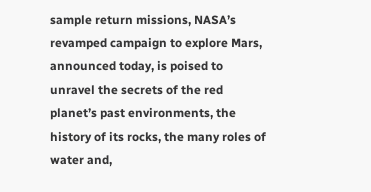sample return missions, NASA’s revamped campaign to explore Mars, announced today, is poised to unravel the secrets of the red planet’s past environments, the history of its rocks, the many roles of water and,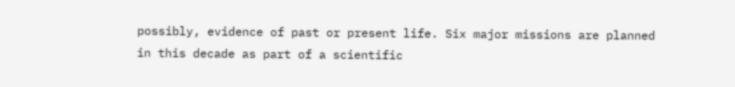possibly, evidence of past or present life. Six major missions are planned in this decade as part of a scientific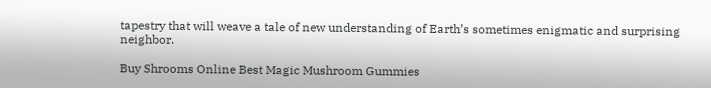tapestry that will weave a tale of new understanding of Earth’s sometimes enigmatic and surprising neighbor.

Buy Shrooms Online Best Magic Mushroom Gummies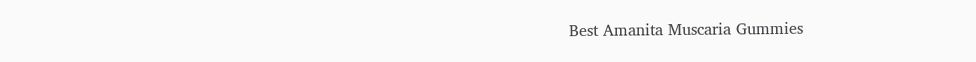Best Amanita Muscaria Gummies